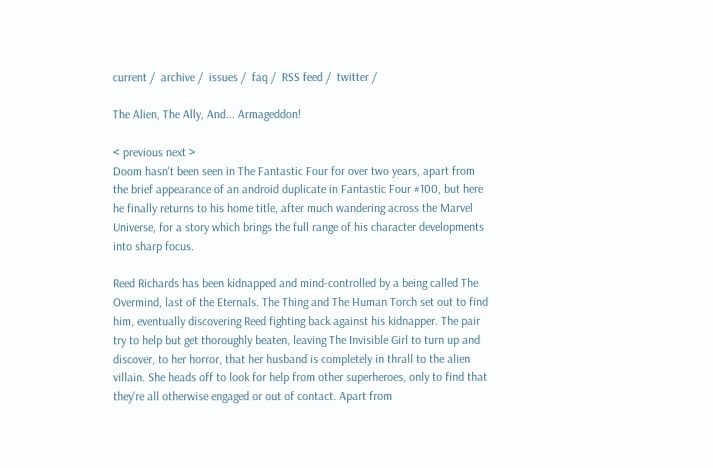current /  archive /  issues /  faq /  RSS feed /  twitter /

The Alien, The Ally, And... Armageddon!

< previous next >
Doom hasn't been seen in The Fantastic Four for over two years, apart from the brief appearance of an android duplicate in Fantastic Four #100, but here he finally returns to his home title, after much wandering across the Marvel Universe, for a story which brings the full range of his character developments into sharp focus.

Reed Richards has been kidnapped and mind-controlled by a being called The Overmind, last of the Eternals. The Thing and The Human Torch set out to find him, eventually discovering Reed fighting back against his kidnapper. The pair try to help but get thoroughly beaten, leaving The Invisible Girl to turn up and discover, to her horror, that her husband is completely in thrall to the alien villain. She heads off to look for help from other superheroes, only to find that they're all otherwise engaged or out of contact. Apart from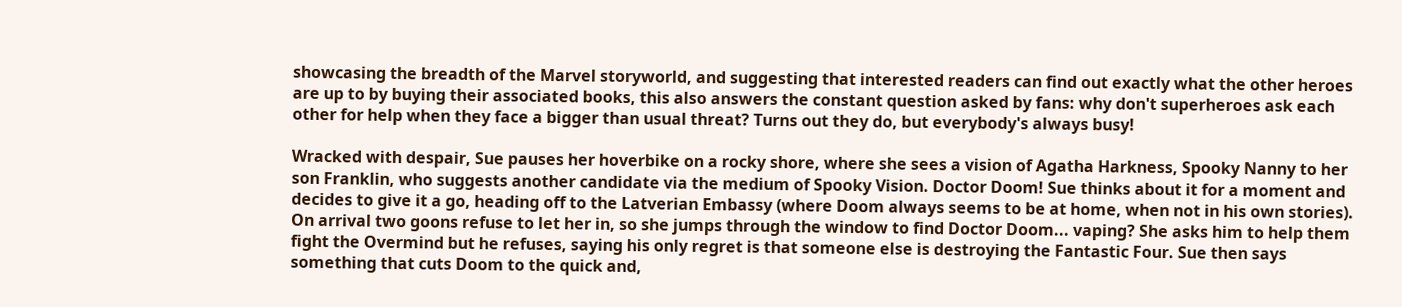showcasing the breadth of the Marvel storyworld, and suggesting that interested readers can find out exactly what the other heroes are up to by buying their associated books, this also answers the constant question asked by fans: why don't superheroes ask each other for help when they face a bigger than usual threat? Turns out they do, but everybody's always busy!

Wracked with despair, Sue pauses her hoverbike on a rocky shore, where she sees a vision of Agatha Harkness, Spooky Nanny to her son Franklin, who suggests another candidate via the medium of Spooky Vision. Doctor Doom! Sue thinks about it for a moment and decides to give it a go, heading off to the Latverian Embassy (where Doom always seems to be at home, when not in his own stories). On arrival two goons refuse to let her in, so she jumps through the window to find Doctor Doom... vaping? She asks him to help them fight the Overmind but he refuses, saying his only regret is that someone else is destroying the Fantastic Four. Sue then says something that cuts Doom to the quick and,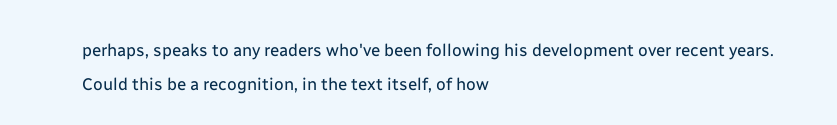perhaps, speaks to any readers who've been following his development over recent years. Could this be a recognition, in the text itself, of how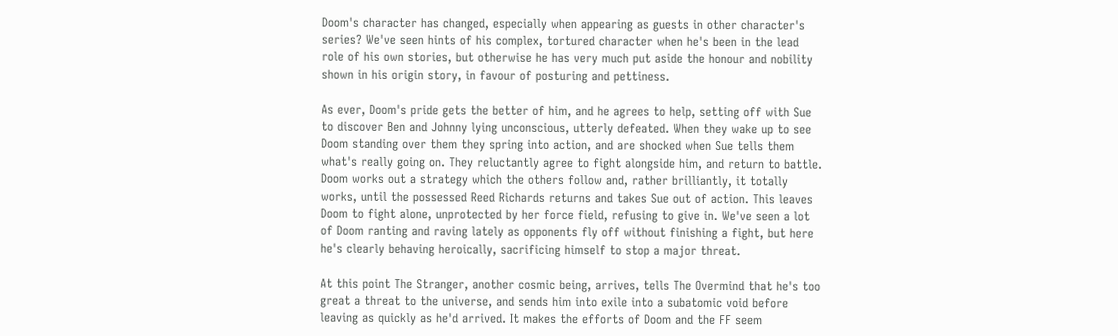Doom's character has changed, especially when appearing as guests in other character's series? We've seen hints of his complex, tortured character when he's been in the lead role of his own stories, but otherwise he has very much put aside the honour and nobility shown in his origin story, in favour of posturing and pettiness.

As ever, Doom's pride gets the better of him, and he agrees to help, setting off with Sue to discover Ben and Johnny lying unconscious, utterly defeated. When they wake up to see Doom standing over them they spring into action, and are shocked when Sue tells them what's really going on. They reluctantly agree to fight alongside him, and return to battle. Doom works out a strategy which the others follow and, rather brilliantly, it totally works, until the possessed Reed Richards returns and takes Sue out of action. This leaves Doom to fight alone, unprotected by her force field, refusing to give in. We've seen a lot of Doom ranting and raving lately as opponents fly off without finishing a fight, but here he's clearly behaving heroically, sacrificing himself to stop a major threat.

At this point The Stranger, another cosmic being, arrives, tells The Overmind that he's too great a threat to the universe, and sends him into exile into a subatomic void before leaving as quickly as he'd arrived. It makes the efforts of Doom and the FF seem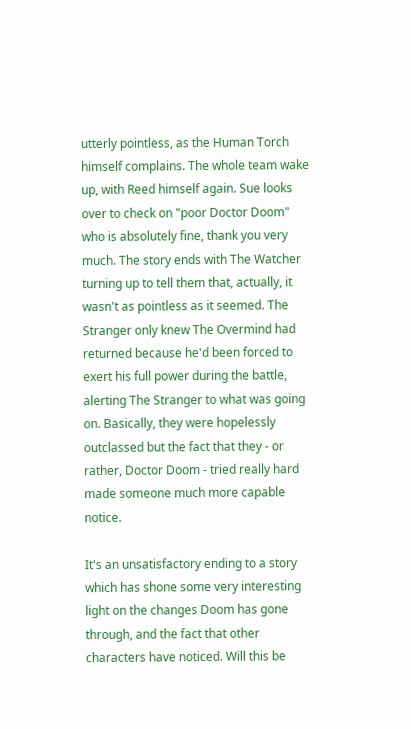utterly pointless, as the Human Torch himself complains. The whole team wake up, with Reed himself again. Sue looks over to check on "poor Doctor Doom" who is absolutely fine, thank you very much. The story ends with The Watcher turning up to tell them that, actually, it wasn't as pointless as it seemed. The Stranger only knew The Overmind had returned because he'd been forced to exert his full power during the battle, alerting The Stranger to what was going on. Basically, they were hopelessly outclassed but the fact that they - or rather, Doctor Doom - tried really hard made someone much more capable notice.

It's an unsatisfactory ending to a story which has shone some very interesting light on the changes Doom has gone through, and the fact that other characters have noticed. Will this be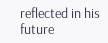reflected in his future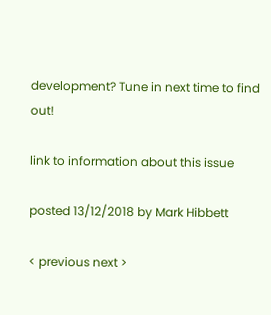development? Tune in next time to find out!

link to information about this issue

posted 13/12/2018 by Mark Hibbett

< previous next >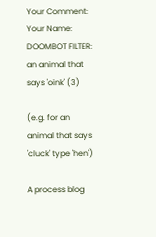Your Comment:
Your Name:
DOOMBOT FILTER: an animal that says 'oink' (3)

(e.g. for an animal that says 'cluck' type 'hen')

A process blog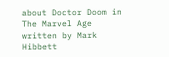about Doctor Doom in The Marvel Age written by Mark Hibbett